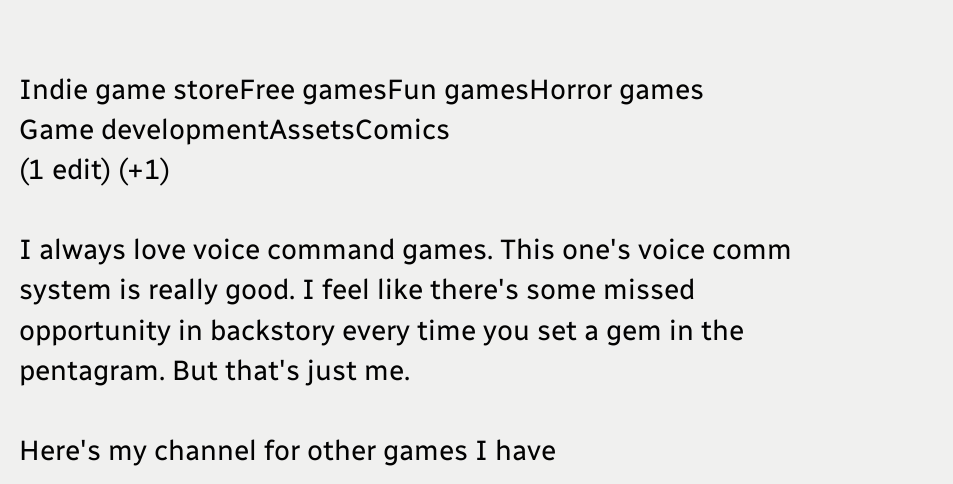Indie game storeFree gamesFun gamesHorror games
Game developmentAssetsComics
(1 edit) (+1)

I always love voice command games. This one's voice comm system is really good. I feel like there's some missed opportunity in backstory every time you set a gem in the pentagram. But that's just me.

Here's my channel for other games I have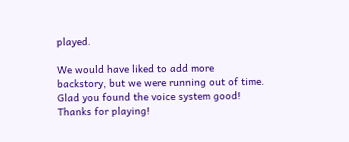played.

We would have liked to add more backstory, but we were running out of time. Glad you found the voice system good! Thanks for playing!